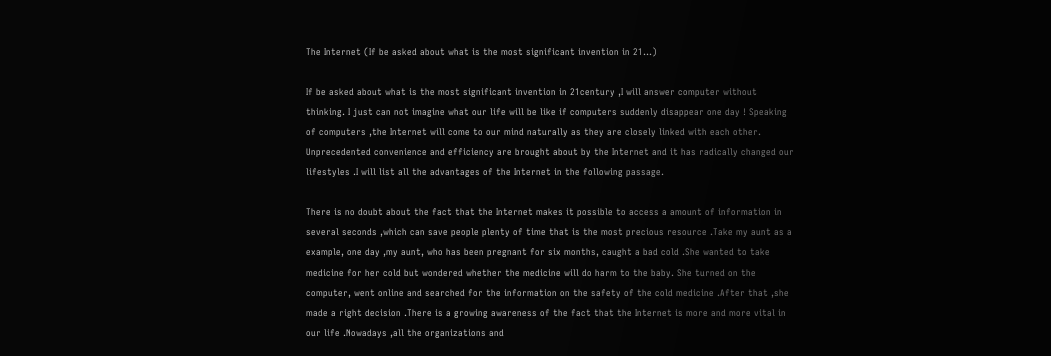The Internet (If be asked about what is the most significant invention in 21...)

If be asked about what is the most significant invention in 21century ,I will answer computer without thinking. I just can not imagine what our life will be like if computers suddenly disappear one day ! Speaking of computers ,the Internet will come to our mind naturally as they are closely linked with each other. Unprecedented convenience and efficiency are brought about by the Internet and it has radically changed our lifestyles .I will list all the advantages of the Internet in the following passage.

There is no doubt about the fact that the Internet makes it possible to access a amount of information in several seconds ,which can save people plenty of time that is the most precious resource .Take my aunt as a example, one day ,my aunt, who has been pregnant for six months, caught a bad cold .She wanted to take medicine for her cold but wondered whether the medicine will do harm to the baby. She turned on the computer, went online and searched for the information on the safety of the cold medicine .After that ,she made a right decision .There is a growing awareness of the fact that the Internet is more and more vital in our life .Nowadays ,all the organizations and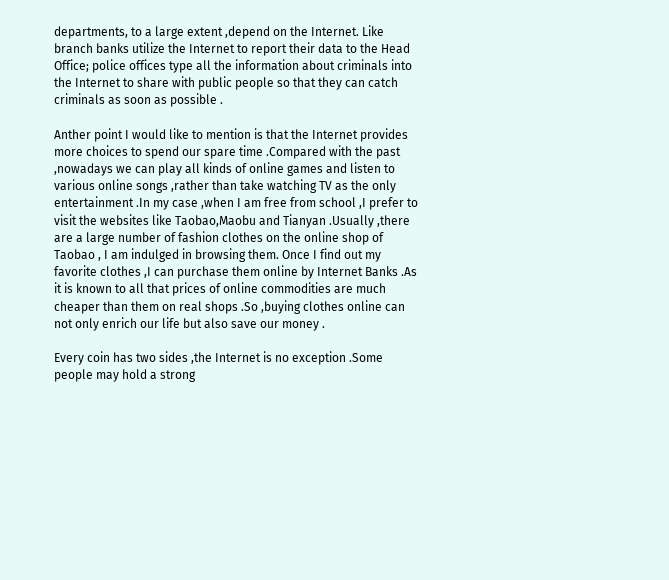departments, to a large extent ,depend on the Internet. Like branch banks utilize the Internet to report their data to the Head Office; police offices type all the information about criminals into the Internet to share with public people so that they can catch criminals as soon as possible .

Anther point I would like to mention is that the Internet provides more choices to spend our spare time .Compared with the past ,nowadays we can play all kinds of online games and listen to various online songs ,rather than take watching TV as the only entertainment .In my case ,when I am free from school ,I prefer to visit the websites like Taobao,Maobu and Tianyan .Usually ,there are a large number of fashion clothes on the online shop of Taobao , I am indulged in browsing them. Once I find out my favorite clothes ,I can purchase them online by Internet Banks .As it is known to all that prices of online commodities are much cheaper than them on real shops .So ,buying clothes online can not only enrich our life but also save our money .

Every coin has two sides ,the Internet is no exception .Some people may hold a strong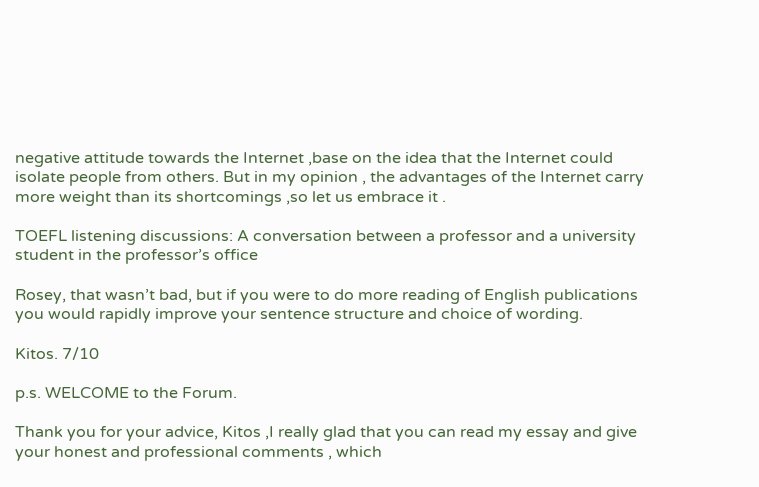negative attitude towards the Internet ,base on the idea that the Internet could isolate people from others. But in my opinion , the advantages of the Internet carry more weight than its shortcomings ,so let us embrace it .

TOEFL listening discussions: A conversation between a professor and a university student in the professor’s office

Rosey, that wasn’t bad, but if you were to do more reading of English publications you would rapidly improve your sentence structure and choice of wording.

Kitos. 7/10

p.s. WELCOME to the Forum.

Thank you for your advice, Kitos ,I really glad that you can read my essay and give your honest and professional comments , which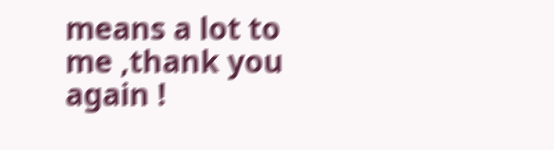means a lot to me ,thank you again !